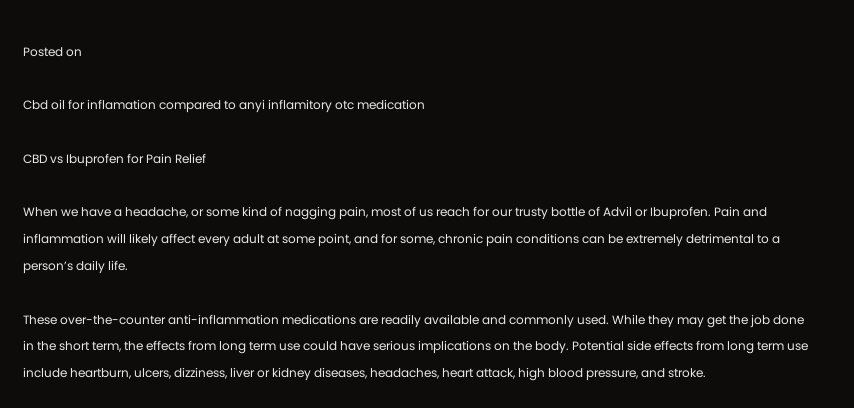Posted on

Cbd oil for inflamation compared to anyi inflamitory otc medication

CBD vs Ibuprofen for Pain Relief

When we have a headache, or some kind of nagging pain, most of us reach for our trusty bottle of Advil or Ibuprofen. Pain and inflammation will likely affect every adult at some point, and for some, chronic pain conditions can be extremely detrimental to a person’s daily life.

These over-the-counter anti-inflammation medications are readily available and commonly used. While they may get the job done in the short term, the effects from long term use could have serious implications on the body. Potential side effects from long term use include heartburn, ulcers, dizziness, liver or kidney diseases, headaches, heart attack, high blood pressure, and stroke.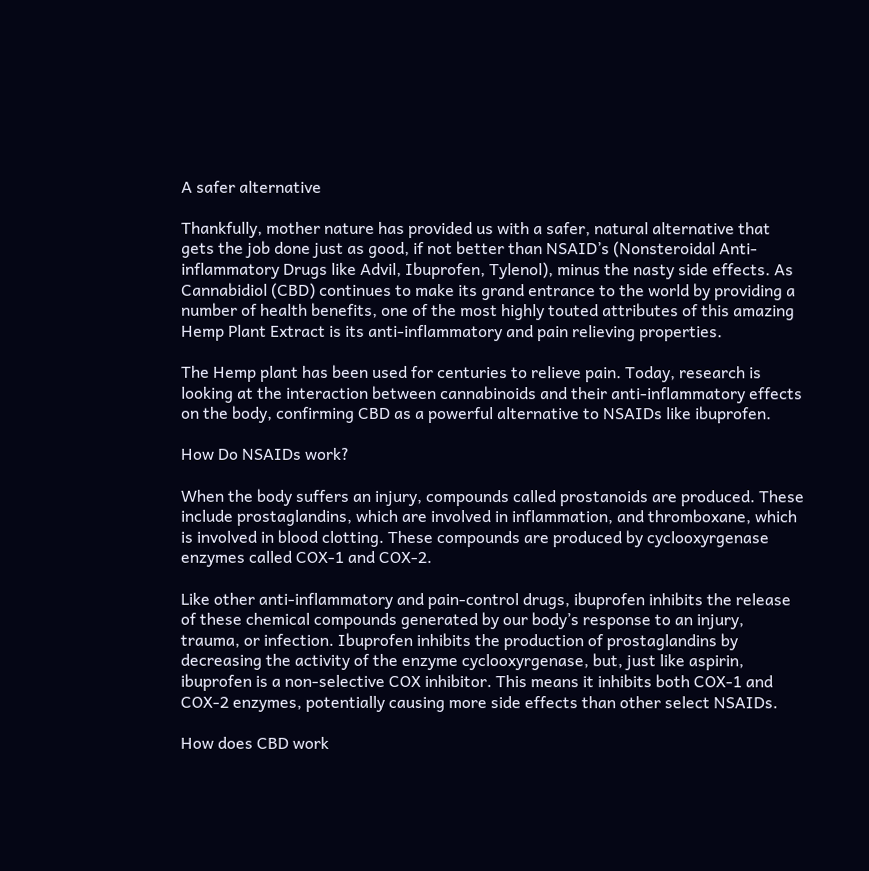A safer alternative

Thankfully, mother nature has provided us with a safer, natural alternative that gets the job done just as good, if not better than NSAID’s (Nonsteroidal Anti-inflammatory Drugs like Advil, Ibuprofen, Tylenol), minus the nasty side effects. As Cannabidiol (CBD) continues to make its grand entrance to the world by providing a number of health benefits, one of the most highly touted attributes of this amazing Hemp Plant Extract is its anti-inflammatory and pain relieving properties.

The Hemp plant has been used for centuries to relieve pain. Today, research is looking at the interaction between cannabinoids and their anti-inflammatory effects on the body, confirming CBD as a powerful alternative to NSAIDs like ibuprofen.

How Do NSAIDs work?

When the body suffers an injury, compounds called prostanoids are produced. These include prostaglandins, which are involved in inflammation, and thromboxane, which is involved in blood clotting. These compounds are produced by cyclooxyrgenase enzymes called COX-1 and COX-2.

Like other anti-inflammatory and pain-control drugs, ibuprofen inhibits the release of these chemical compounds generated by our body’s response to an injury, trauma, or infection. Ibuprofen inhibits the production of prostaglandins by decreasing the activity of the enzyme cyclooxyrgenase, but, just like aspirin, ibuprofen is a non-selective COX inhibitor. This means it inhibits both COX-1 and COX-2 enzymes, potentially causing more side effects than other select NSAIDs.

How does CBD work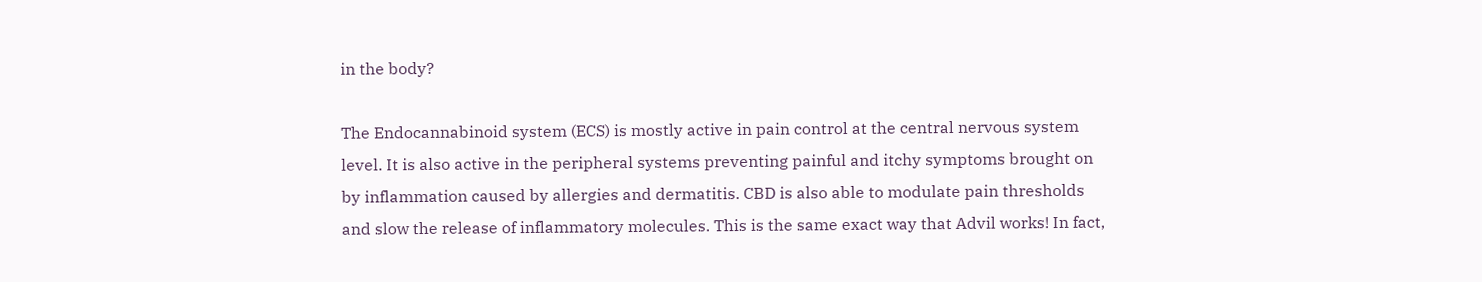in the body?

The Endocannabinoid system (ECS) is mostly active in pain control at the central nervous system level. It is also active in the peripheral systems preventing painful and itchy symptoms brought on by inflammation caused by allergies and dermatitis. CBD is also able to modulate pain thresholds and slow the release of inflammatory molecules. This is the same exact way that Advil works! In fact,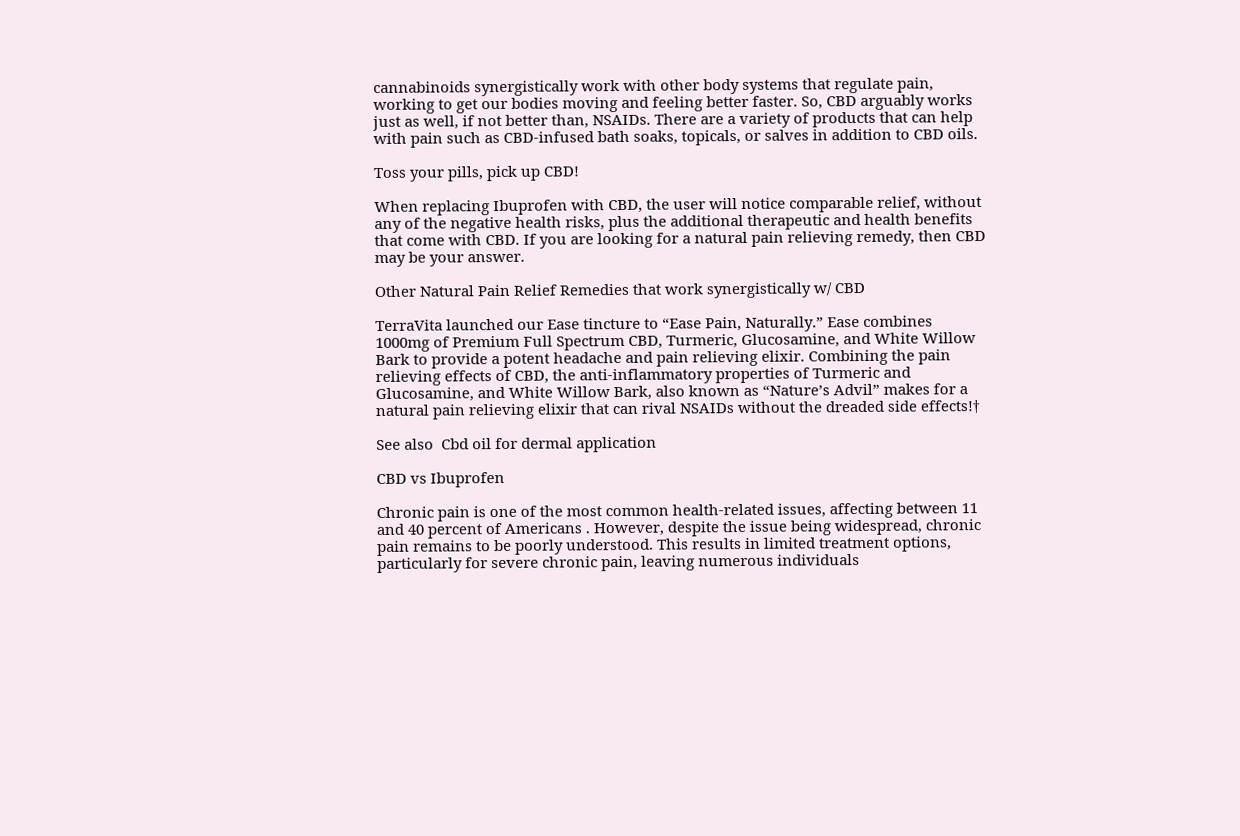cannabinoids synergistically work with other body systems that regulate pain, working to get our bodies moving and feeling better faster. So, CBD arguably works just as well, if not better than, NSAIDs. There are a variety of products that can help with pain such as CBD-infused bath soaks, topicals, or salves in addition to CBD oils.

Toss your pills, pick up CBD!

When replacing Ibuprofen with CBD, the user will notice comparable relief, without any of the negative health risks, plus the additional therapeutic and health benefits that come with CBD. If you are looking for a natural pain relieving remedy, then CBD may be your answer.

Other Natural Pain Relief Remedies that work synergistically w/ CBD

TerraVita launched our Ease tincture to “Ease Pain, Naturally.” Ease combines 1000mg of Premium Full Spectrum CBD, Turmeric, Glucosamine, and White Willow Bark to provide a potent headache and pain relieving elixir. Combining the pain relieving effects of CBD, the anti-inflammatory properties of Turmeric and Glucosamine, and White Willow Bark, also known as “Nature’s Advil” makes for a natural pain relieving elixir that can rival NSAIDs without the dreaded side effects!†

See also  Cbd oil for dermal application

CBD vs Ibuprofen

Chronic pain is one of the most common health-related issues, affecting between 11 and 40 percent of Americans . However, despite the issue being widespread, chronic pain remains to be poorly understood. This results in limited treatment options, particularly for severe chronic pain, leaving numerous individuals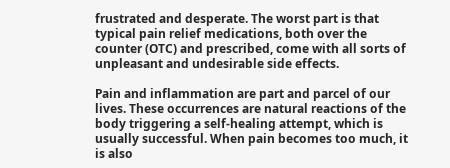frustrated and desperate. The worst part is that typical pain relief medications, both over the counter (OTC) and prescribed, come with all sorts of unpleasant and undesirable side effects.

Pain and inflammation are part and parcel of our lives. These occurrences are natural reactions of the body triggering a self-healing attempt, which is usually successful. When pain becomes too much, it is also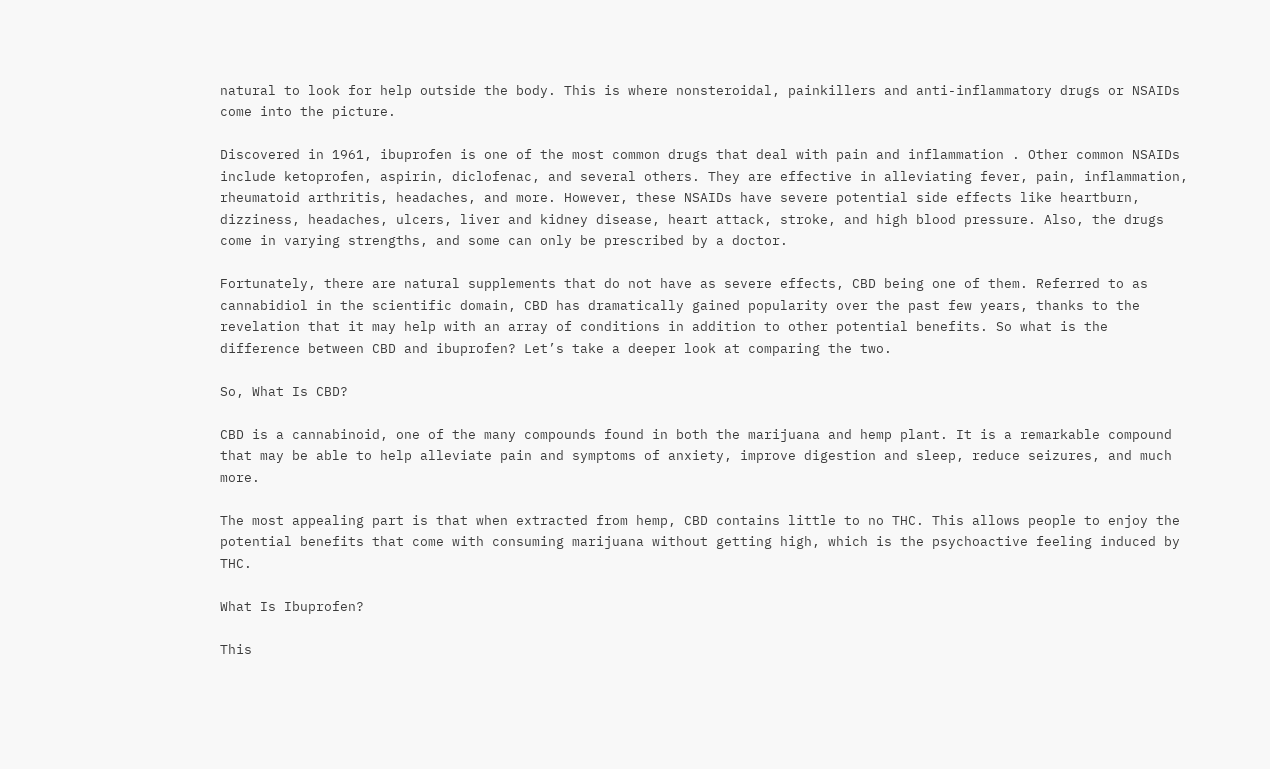natural to look for help outside the body. This is where nonsteroidal, painkillers and anti-inflammatory drugs or NSAIDs come into the picture.

Discovered in 1961, ibuprofen is one of the most common drugs that deal with pain and inflammation . Other common NSAIDs include ketoprofen, aspirin, diclofenac, and several others. They are effective in alleviating fever, pain, inflammation, rheumatoid arthritis, headaches, and more. However, these NSAIDs have severe potential side effects like heartburn, dizziness, headaches, ulcers, liver and kidney disease, heart attack, stroke, and high blood pressure. Also, the drugs come in varying strengths, and some can only be prescribed by a doctor.

Fortunately, there are natural supplements that do not have as severe effects, CBD being one of them. Referred to as cannabidiol in the scientific domain, CBD has dramatically gained popularity over the past few years, thanks to the revelation that it may help with an array of conditions in addition to other potential benefits. So what is the difference between CBD and ibuprofen? Let’s take a deeper look at comparing the two.

So, What Is CBD?

CBD is a cannabinoid, one of the many compounds found in both the marijuana and hemp plant. It is a remarkable compound that may be able to help alleviate pain and symptoms of anxiety, improve digestion and sleep, reduce seizures, and much more.

The most appealing part is that when extracted from hemp, CBD contains little to no THC. This allows people to enjoy the potential benefits that come with consuming marijuana without getting high, which is the psychoactive feeling induced by THC.

What Is Ibuprofen?

This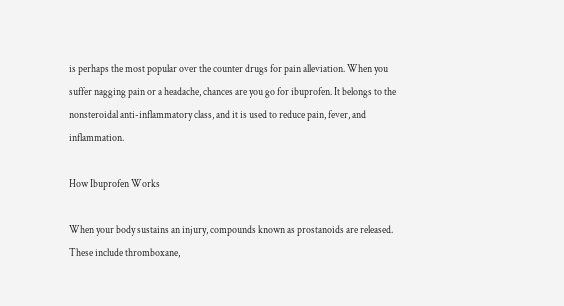is perhaps the most popular over the counter drugs for pain alleviation. When you suffer nagging pain or a headache, chances are you go for ibuprofen. It belongs to the nonsteroidal anti-inflammatory class, and it is used to reduce pain, fever, and inflammation.

How Ibuprofen Works

When your body sustains an injury, compounds known as prostanoids are released. These include thromboxane,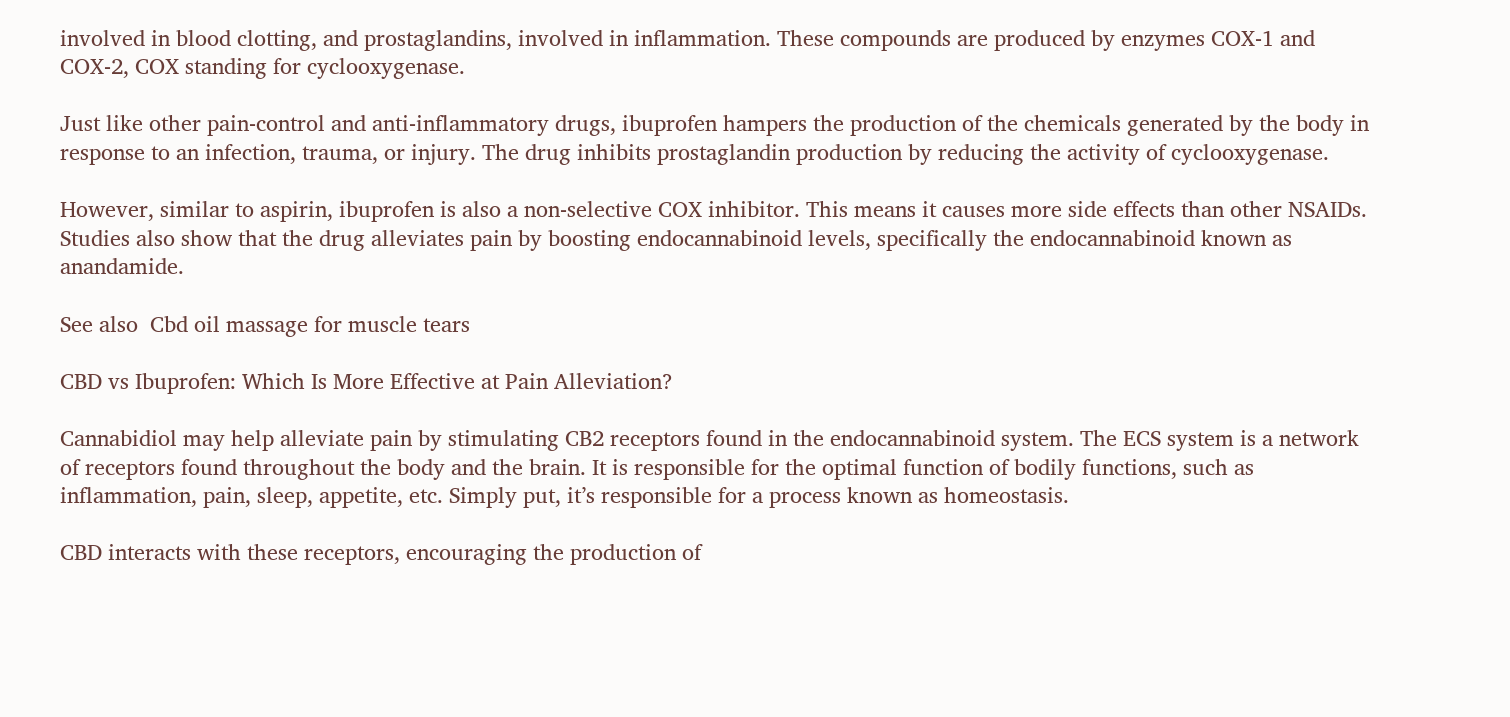involved in blood clotting, and prostaglandins, involved in inflammation. These compounds are produced by enzymes COX-1 and COX-2, COX standing for cyclooxygenase.

Just like other pain-control and anti-inflammatory drugs, ibuprofen hampers the production of the chemicals generated by the body in response to an infection, trauma, or injury. The drug inhibits prostaglandin production by reducing the activity of cyclooxygenase.

However, similar to aspirin, ibuprofen is also a non-selective COX inhibitor. This means it causes more side effects than other NSAIDs. Studies also show that the drug alleviates pain by boosting endocannabinoid levels, specifically the endocannabinoid known as anandamide.

See also  Cbd oil massage for muscle tears

CBD vs Ibuprofen: Which Is More Effective at Pain Alleviation?

Cannabidiol may help alleviate pain by stimulating CB2 receptors found in the endocannabinoid system. The ECS system is a network of receptors found throughout the body and the brain. It is responsible for the optimal function of bodily functions, such as inflammation, pain, sleep, appetite, etc. Simply put, it’s responsible for a process known as homeostasis.

CBD interacts with these receptors, encouraging the production of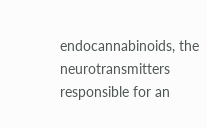endocannabinoids, the neurotransmitters responsible for an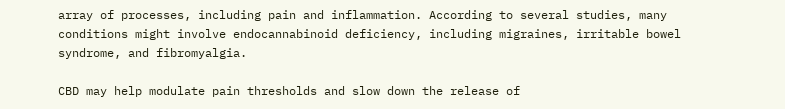array of processes, including pain and inflammation. According to several studies, many conditions might involve endocannabinoid deficiency, including migraines, irritable bowel syndrome, and fibromyalgia.

CBD may help modulate pain thresholds and slow down the release of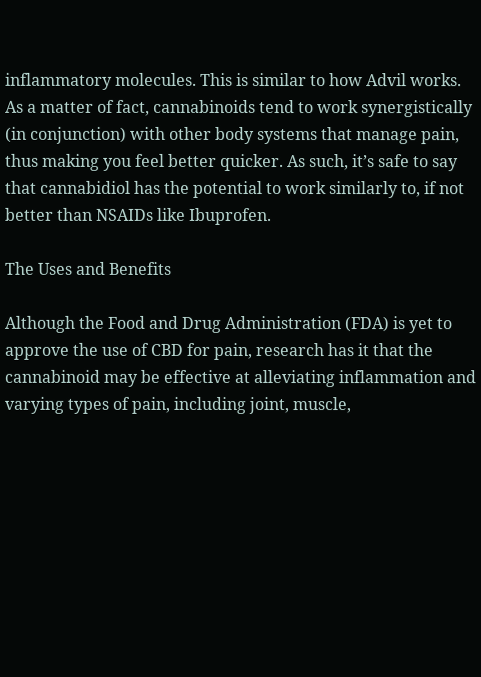inflammatory molecules. This is similar to how Advil works. As a matter of fact, cannabinoids tend to work synergistically (in conjunction) with other body systems that manage pain, thus making you feel better quicker. As such, it’s safe to say that cannabidiol has the potential to work similarly to, if not better than NSAIDs like Ibuprofen.

The Uses and Benefits

Although the Food and Drug Administration (FDA) is yet to approve the use of CBD for pain, research has it that the cannabinoid may be effective at alleviating inflammation and varying types of pain, including joint, muscle,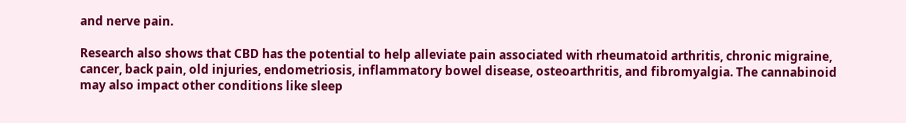and nerve pain.

Research also shows that CBD has the potential to help alleviate pain associated with rheumatoid arthritis, chronic migraine, cancer, back pain, old injuries, endometriosis, inflammatory bowel disease, osteoarthritis, and fibromyalgia. The cannabinoid may also impact other conditions like sleep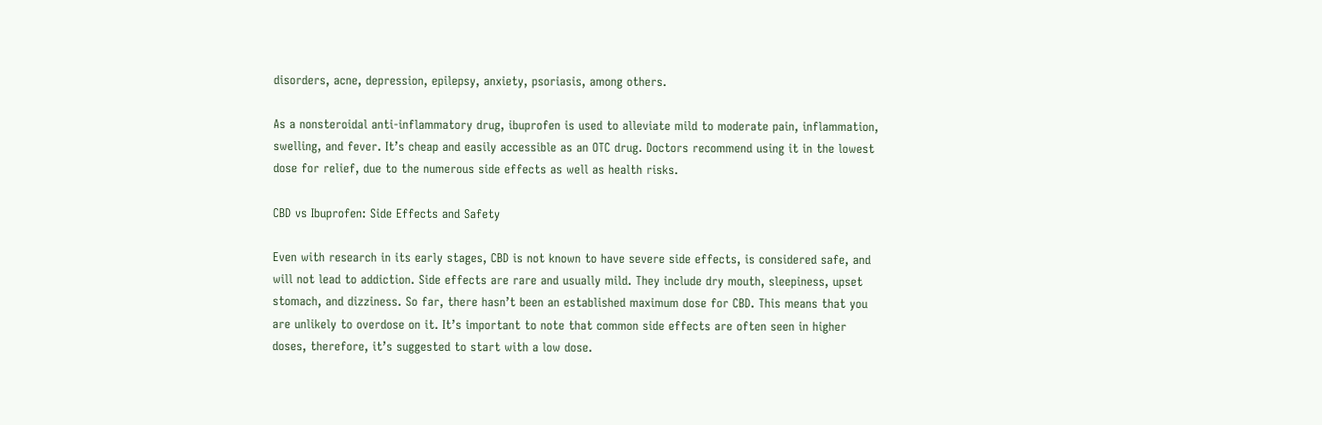disorders, acne, depression, epilepsy, anxiety, psoriasis, among others.

As a nonsteroidal anti-inflammatory drug, ibuprofen is used to alleviate mild to moderate pain, inflammation, swelling, and fever. It’s cheap and easily accessible as an OTC drug. Doctors recommend using it in the lowest dose for relief, due to the numerous side effects as well as health risks.

CBD vs Ibuprofen: Side Effects and Safety

Even with research in its early stages, CBD is not known to have severe side effects, is considered safe, and will not lead to addiction. Side effects are rare and usually mild. They include dry mouth, sleepiness, upset stomach, and dizziness. So far, there hasn’t been an established maximum dose for CBD. This means that you are unlikely to overdose on it. It’s important to note that common side effects are often seen in higher doses, therefore, it’s suggested to start with a low dose.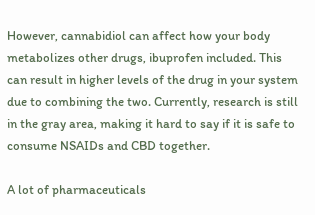However, cannabidiol can affect how your body metabolizes other drugs, ibuprofen included. This can result in higher levels of the drug in your system due to combining the two. Currently, research is still in the gray area, making it hard to say if it is safe to consume NSAIDs and CBD together.

A lot of pharmaceuticals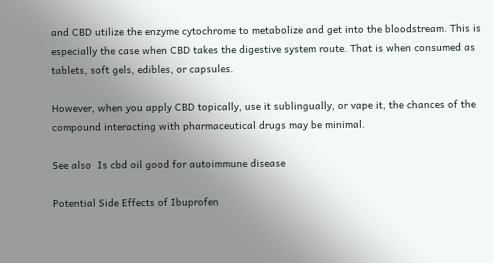and CBD utilize the enzyme cytochrome to metabolize and get into the bloodstream. This is especially the case when CBD takes the digestive system route. That is when consumed as tablets, soft gels, edibles, or capsules.

However, when you apply CBD topically, use it sublingually, or vape it, the chances of the compound interacting with pharmaceutical drugs may be minimal.

See also  Is cbd oil good for autoimmune disease

Potential Side Effects of Ibuprofen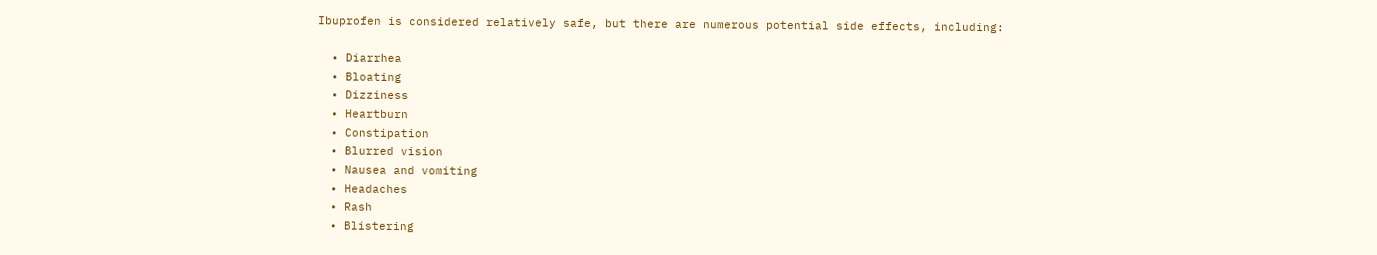Ibuprofen is considered relatively safe, but there are numerous potential side effects, including:

  • Diarrhea
  • Bloating
  • Dizziness
  • Heartburn
  • Constipation
  • Blurred vision
  • Nausea and vomiting
  • Headaches
  • Rash
  • Blistering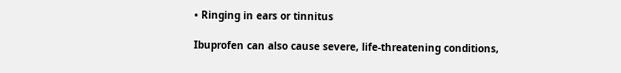• Ringing in ears or tinnitus

Ibuprofen can also cause severe, life-threatening conditions,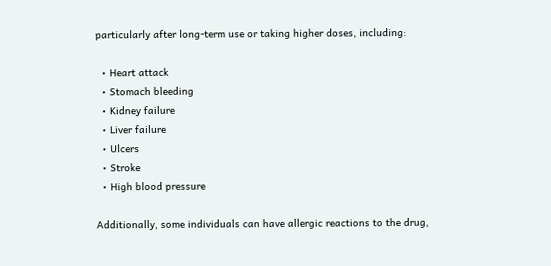particularly after long-term use or taking higher doses, including:

  • Heart attack
  • Stomach bleeding
  • Kidney failure
  • Liver failure
  • Ulcers
  • Stroke
  • High blood pressure

Additionally, some individuals can have allergic reactions to the drug,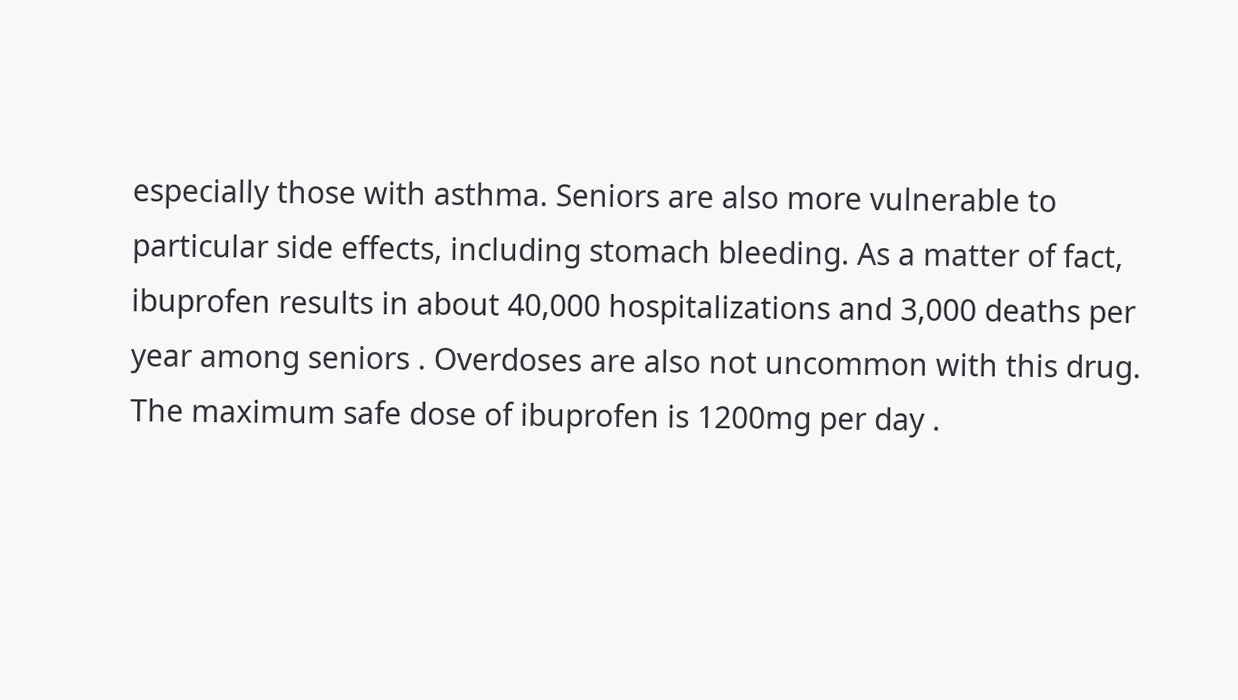especially those with asthma. Seniors are also more vulnerable to particular side effects, including stomach bleeding. As a matter of fact, ibuprofen results in about 40,000 hospitalizations and 3,000 deaths per year among seniors . Overdoses are also not uncommon with this drug. The maximum safe dose of ibuprofen is 1200mg per day .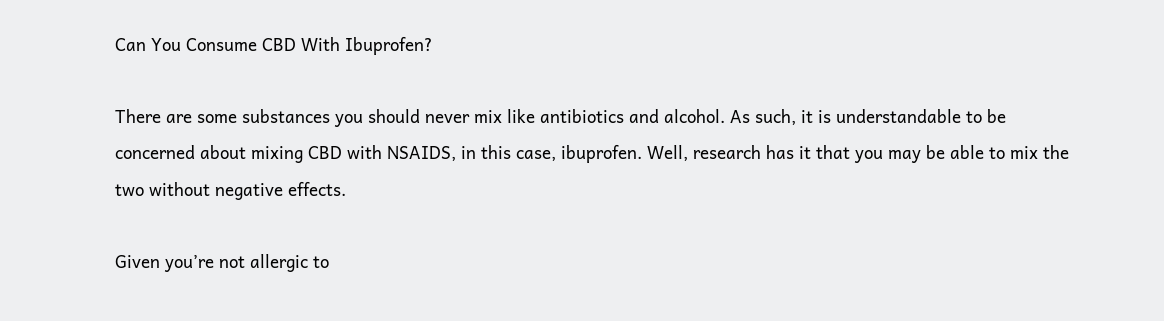Can You Consume CBD With Ibuprofen?

There are some substances you should never mix like antibiotics and alcohol. As such, it is understandable to be concerned about mixing CBD with NSAIDS, in this case, ibuprofen. Well, research has it that you may be able to mix the two without negative effects.

Given you’re not allergic to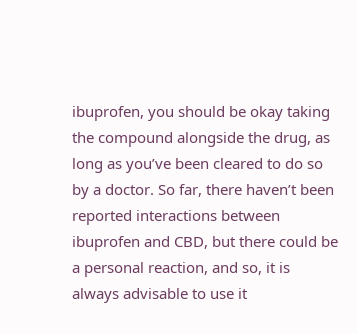ibuprofen, you should be okay taking the compound alongside the drug, as long as you’ve been cleared to do so by a doctor. So far, there haven’t been reported interactions between ibuprofen and CBD, but there could be a personal reaction, and so, it is always advisable to use it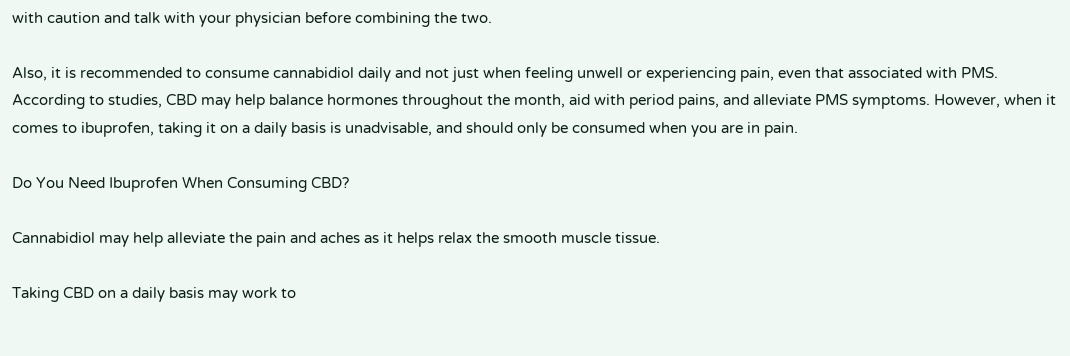with caution and talk with your physician before combining the two.

Also, it is recommended to consume cannabidiol daily and not just when feeling unwell or experiencing pain, even that associated with PMS. According to studies, CBD may help balance hormones throughout the month, aid with period pains, and alleviate PMS symptoms. However, when it comes to ibuprofen, taking it on a daily basis is unadvisable, and should only be consumed when you are in pain.

Do You Need Ibuprofen When Consuming CBD?

Cannabidiol may help alleviate the pain and aches as it helps relax the smooth muscle tissue.

Taking CBD on a daily basis may work to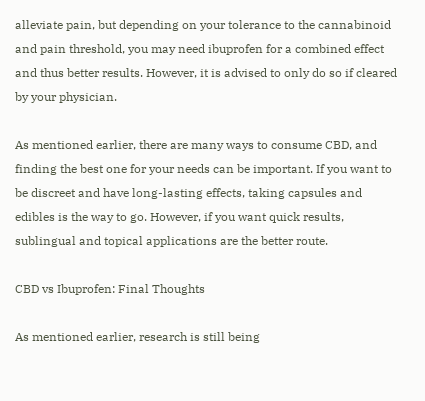alleviate pain, but depending on your tolerance to the cannabinoid and pain threshold, you may need ibuprofen for a combined effect and thus better results. However, it is advised to only do so if cleared by your physician.

As mentioned earlier, there are many ways to consume CBD, and finding the best one for your needs can be important. If you want to be discreet and have long-lasting effects, taking capsules and edibles is the way to go. However, if you want quick results, sublingual and topical applications are the better route.

CBD vs Ibuprofen: Final Thoughts

As mentioned earlier, research is still being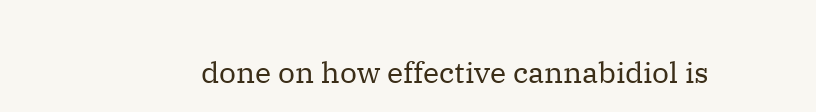done on how effective cannabidiol is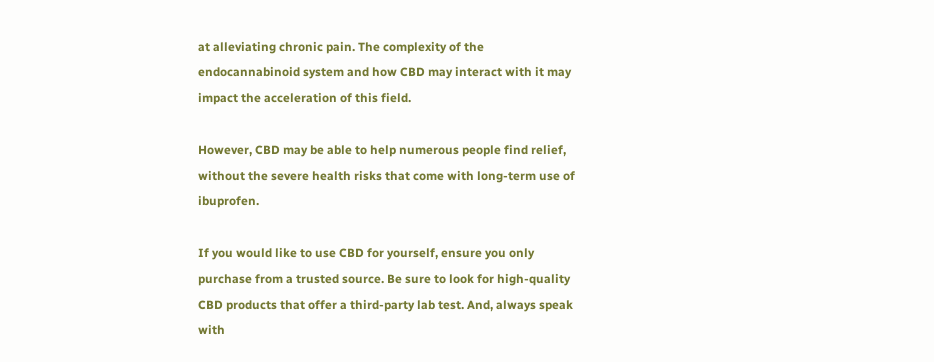at alleviating chronic pain. The complexity of the endocannabinoid system and how CBD may interact with it may impact the acceleration of this field.

However, CBD may be able to help numerous people find relief, without the severe health risks that come with long-term use of ibuprofen.

If you would like to use CBD for yourself, ensure you only purchase from a trusted source. Be sure to look for high-quality CBD products that offer a third-party lab test. And, always speak with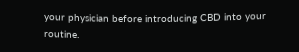your physician before introducing CBD into your routine.